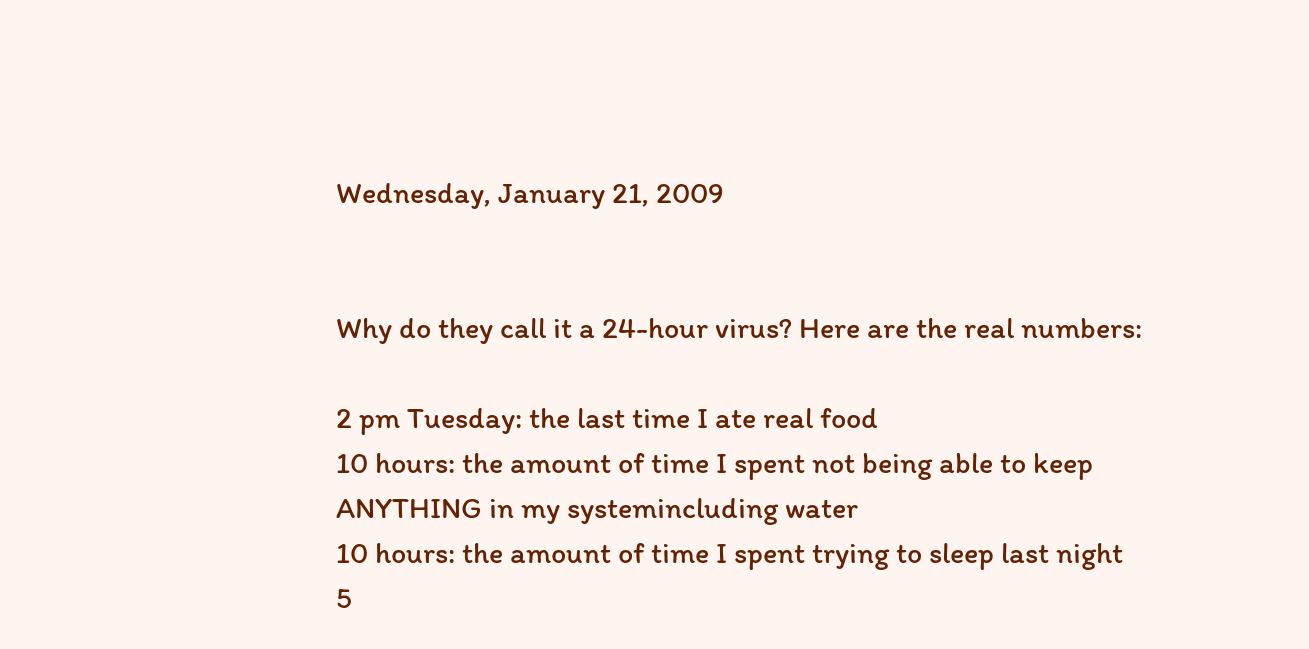Wednesday, January 21, 2009


Why do they call it a 24-hour virus? Here are the real numbers:

2 pm Tuesday: the last time I ate real food
10 hours: the amount of time I spent not being able to keep ANYTHING in my systemincluding water
10 hours: the amount of time I spent trying to sleep last night
5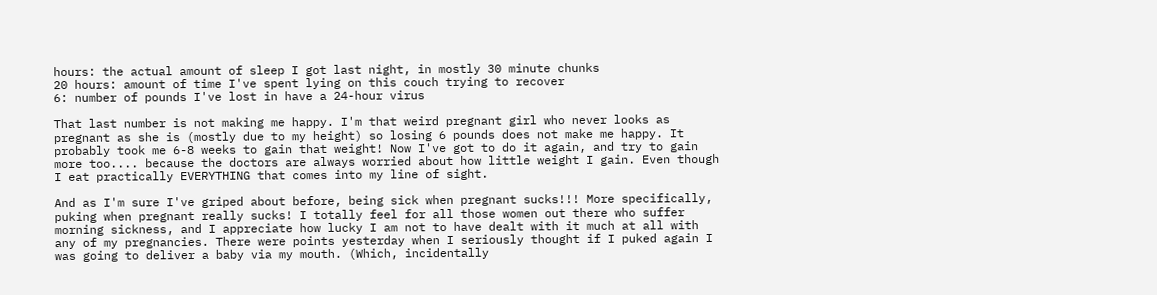hours: the actual amount of sleep I got last night, in mostly 30 minute chunks
20 hours: amount of time I've spent lying on this couch trying to recover
6: number of pounds I've lost in have a 24-hour virus

That last number is not making me happy. I'm that weird pregnant girl who never looks as pregnant as she is (mostly due to my height) so losing 6 pounds does not make me happy. It probably took me 6-8 weeks to gain that weight! Now I've got to do it again, and try to gain more too.... because the doctors are always worried about how little weight I gain. Even though I eat practically EVERYTHING that comes into my line of sight.

And as I'm sure I've griped about before, being sick when pregnant sucks!!! More specifically, puking when pregnant really sucks! I totally feel for all those women out there who suffer morning sickness, and I appreciate how lucky I am not to have dealt with it much at all with any of my pregnancies. There were points yesterday when I seriously thought if I puked again I was going to deliver a baby via my mouth. (Which, incidentally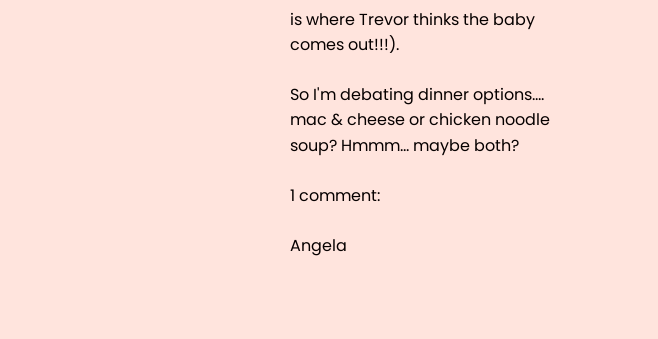is where Trevor thinks the baby comes out!!!).

So I'm debating dinner options.... mac & cheese or chicken noodle soup? Hmmm... maybe both?

1 comment:

Angela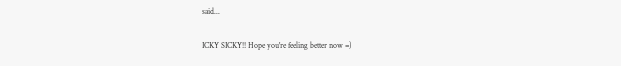said...

ICKY SICKY!! Hope you're feeling better now =)